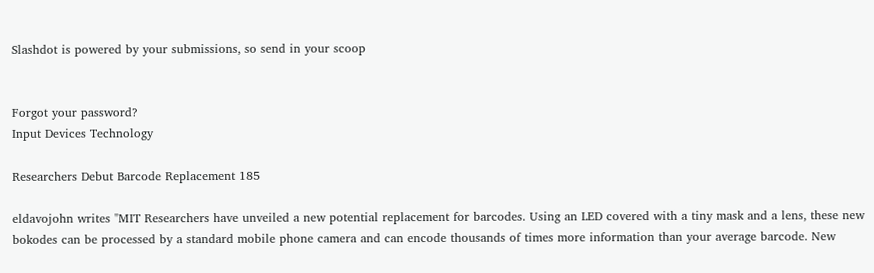Slashdot is powered by your submissions, so send in your scoop


Forgot your password?
Input Devices Technology

Researchers Debut Barcode Replacement 185

eldavojohn writes "MIT Researchers have unveiled a new potential replacement for barcodes. Using an LED covered with a tiny mask and a lens, these new bokodes can be processed by a standard mobile phone camera and can encode thousands of times more information than your average barcode. New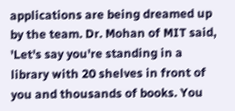applications are being dreamed up by the team. Dr. Mohan of MIT said, 'Let's say you're standing in a library with 20 shelves in front of you and thousands of books. You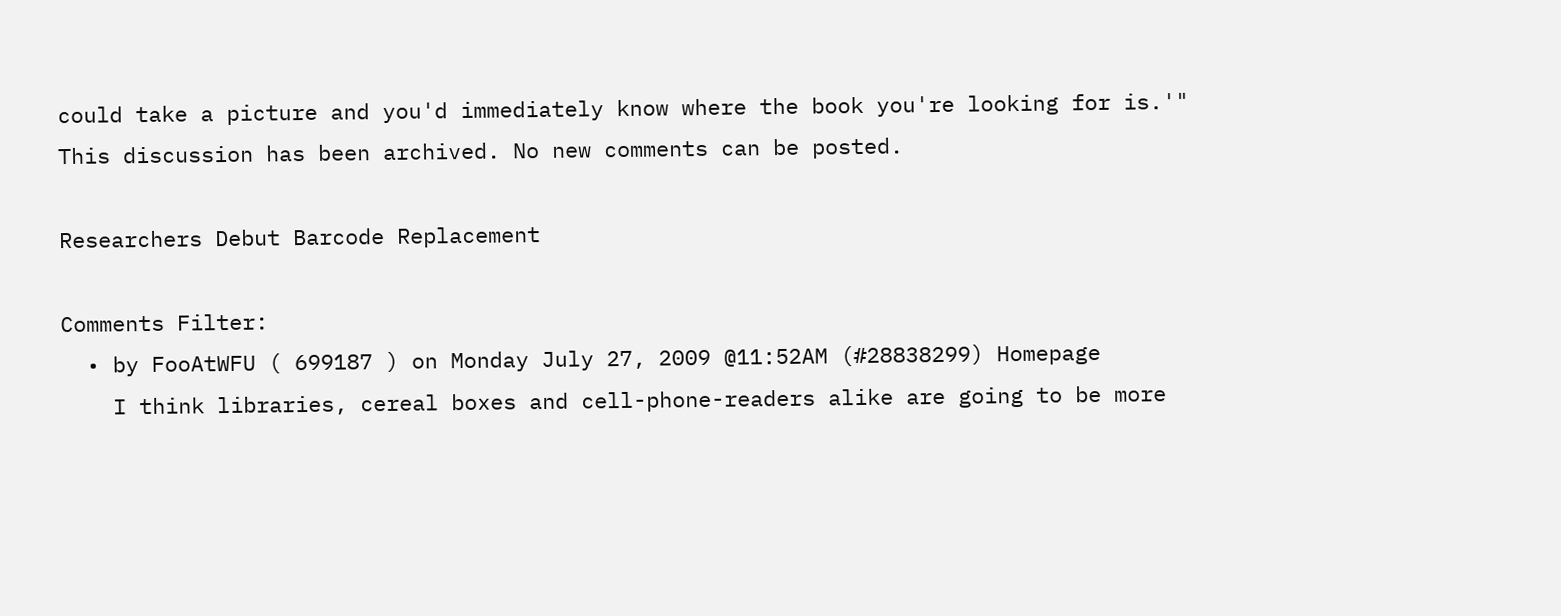could take a picture and you'd immediately know where the book you're looking for is.'"
This discussion has been archived. No new comments can be posted.

Researchers Debut Barcode Replacement

Comments Filter:
  • by FooAtWFU ( 699187 ) on Monday July 27, 2009 @11:52AM (#28838299) Homepage
    I think libraries, cereal boxes and cell-phone-readers alike are going to be more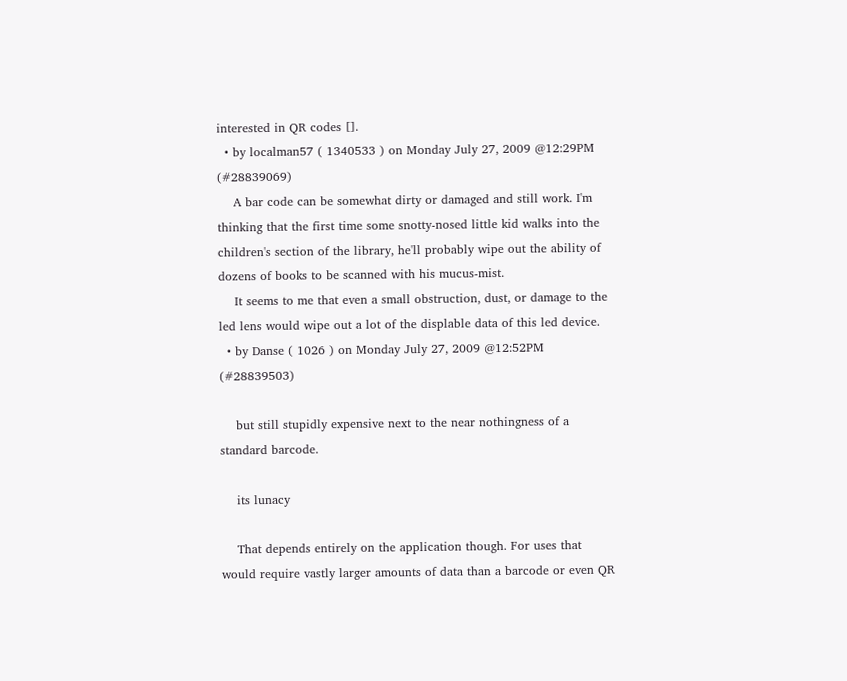interested in QR codes [].
  • by localman57 ( 1340533 ) on Monday July 27, 2009 @12:29PM (#28839069)
    A bar code can be somewhat dirty or damaged and still work. I'm thinking that the first time some snotty-nosed little kid walks into the children's section of the library, he'll probably wipe out the ability of dozens of books to be scanned with his mucus-mist.
    It seems to me that even a small obstruction, dust, or damage to the led lens would wipe out a lot of the displable data of this led device.
  • by Danse ( 1026 ) on Monday July 27, 2009 @12:52PM (#28839503)

    but still stupidly expensive next to the near nothingness of a standard barcode.

    its lunacy

    That depends entirely on the application though. For uses that would require vastly larger amounts of data than a barcode or even QR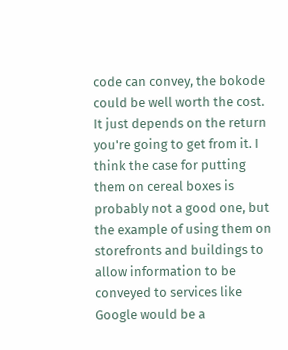code can convey, the bokode could be well worth the cost. It just depends on the return you're going to get from it. I think the case for putting them on cereal boxes is probably not a good one, but the example of using them on storefronts and buildings to allow information to be conveyed to services like Google would be a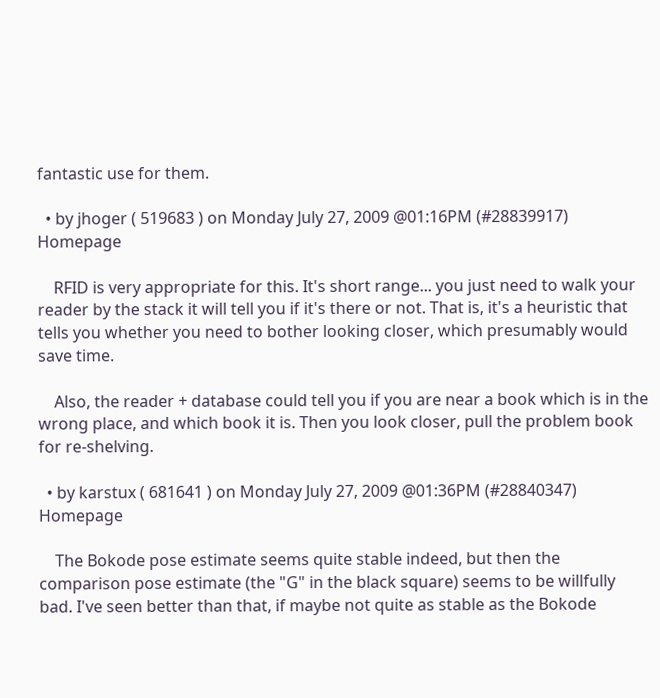fantastic use for them.

  • by jhoger ( 519683 ) on Monday July 27, 2009 @01:16PM (#28839917) Homepage

    RFID is very appropriate for this. It's short range... you just need to walk your reader by the stack it will tell you if it's there or not. That is, it's a heuristic that tells you whether you need to bother looking closer, which presumably would save time.

    Also, the reader + database could tell you if you are near a book which is in the wrong place, and which book it is. Then you look closer, pull the problem book for re-shelving.

  • by karstux ( 681641 ) on Monday July 27, 2009 @01:36PM (#28840347) Homepage

    The Bokode pose estimate seems quite stable indeed, but then the comparison pose estimate (the "G" in the black square) seems to be willfully bad. I've seen better than that, if maybe not quite as stable as the Bokode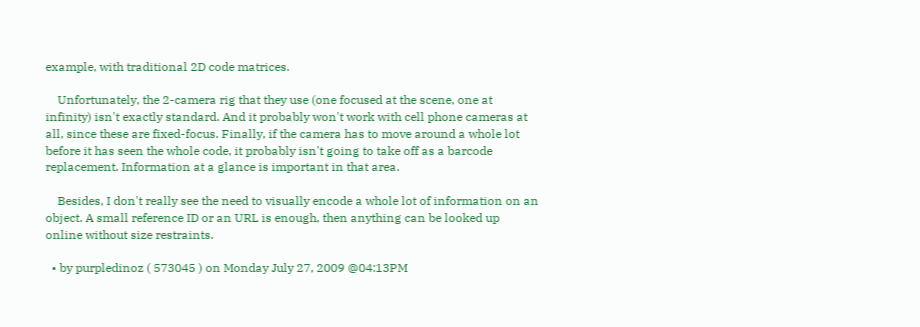example, with traditional 2D code matrices.

    Unfortunately, the 2-camera rig that they use (one focused at the scene, one at infinity) isn't exactly standard. And it probably won't work with cell phone cameras at all, since these are fixed-focus. Finally, if the camera has to move around a whole lot before it has seen the whole code, it probably isn't going to take off as a barcode replacement. Information at a glance is important in that area.

    Besides, I don't really see the need to visually encode a whole lot of information on an object. A small reference ID or an URL is enough, then anything can be looked up online without size restraints.

  • by purpledinoz ( 573045 ) on Monday July 27, 2009 @04:13PM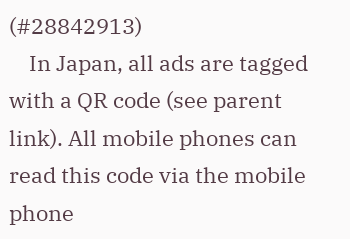(#28842913)
    In Japan, all ads are tagged with a QR code (see parent link). All mobile phones can read this code via the mobile phone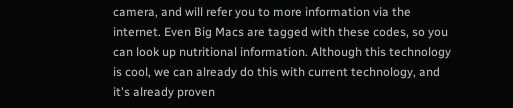camera, and will refer you to more information via the internet. Even Big Macs are tagged with these codes, so you can look up nutritional information. Although this technology is cool, we can already do this with current technology, and it's already proven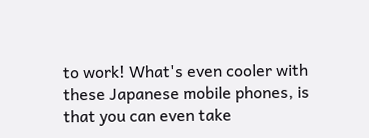to work! What's even cooler with these Japanese mobile phones, is that you can even take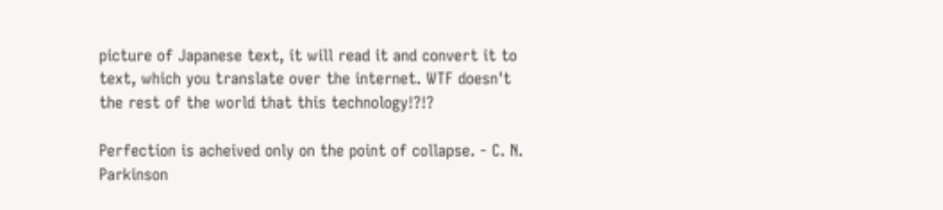picture of Japanese text, it will read it and convert it to text, which you translate over the internet. WTF doesn't the rest of the world that this technology!?!?

Perfection is acheived only on the point of collapse. - C. N. Parkinson